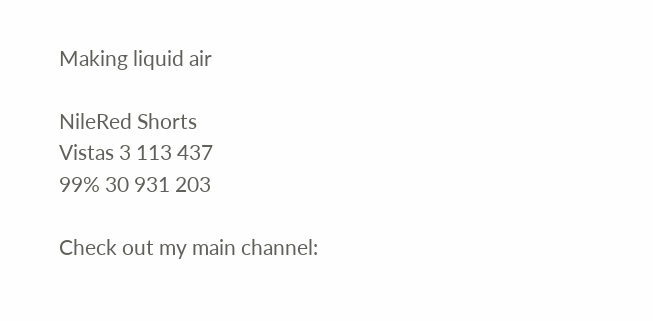Making liquid air

NileRed Shorts
Vistas 3 113 437
99% 30 931 203

Check out my main channel: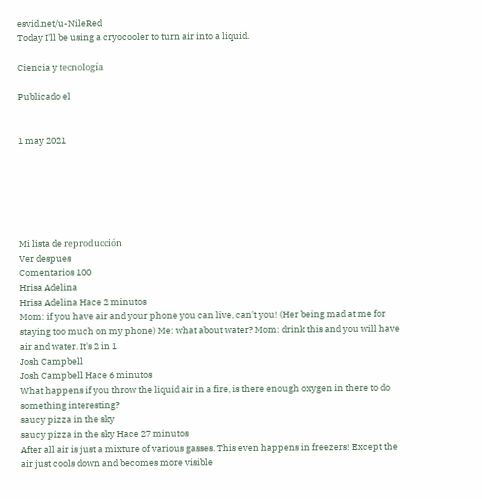esvid.net/u-NileRed
Today I'll be using a cryocooler to turn air into a liquid.

Ciencia y tecnología

Publicado el


1 may 2021






Mi lista de reproducción
Ver despues
Comentarios 100
Hrisa Adelina
Hrisa Adelina Hace 2 minutos
Mom: if you have air and your phone you can live, can't you! (Her being mad at me for staying too much on my phone) Me: what about water? Mom: drink this and you will have air and water. It's 2 in 1
Josh Campbell
Josh Campbell Hace 6 minutos
What happens if you throw the liquid air in a fire, is there enough oxygen in there to do something interesting?
saucy pizza in the sky
saucy pizza in the sky Hace 27 minutos
After all air is just a mixture of various gasses. This even happens in freezers! Except the air just cools down and becomes more visible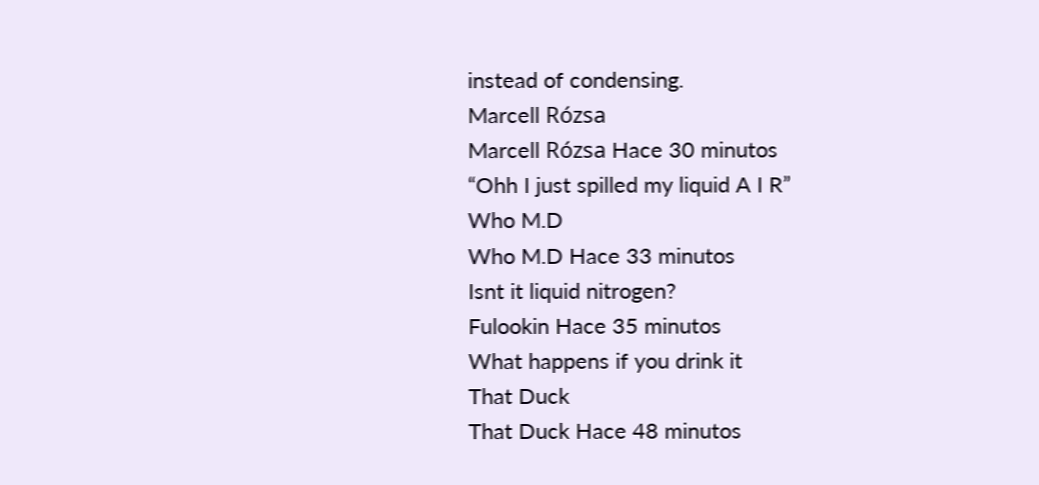instead of condensing.
Marcell Rózsa
Marcell Rózsa Hace 30 minutos
“Ohh I just spilled my liquid A I R”
Who M.D
Who M.D Hace 33 minutos
Isnt it liquid nitrogen?
Fulookin Hace 35 minutos
What happens if you drink it
That Duck
That Duck Hace 48 minutos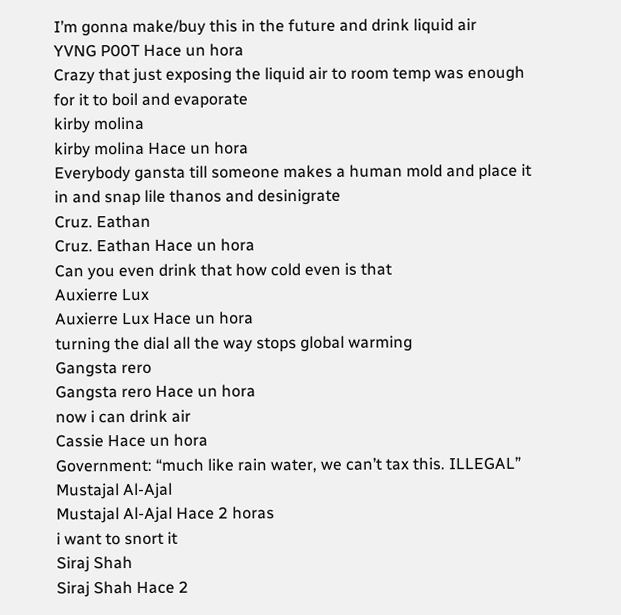I’m gonna make/buy this in the future and drink liquid air
YVNG P00T Hace un hora
Crazy that just exposing the liquid air to room temp was enough for it to boil and evaporate
kirby molina
kirby molina Hace un hora
Everybody gansta till someone makes a human mold and place it in and snap lile thanos and desinigrate
Cruz. Eathan
Cruz. Eathan Hace un hora
Can you even drink that how cold even is that
Auxierre Lux
Auxierre Lux Hace un hora
turning the dial all the way stops global warming
Gangsta rero
Gangsta rero Hace un hora
now i can drink air
Cassie Hace un hora
Government: “much like rain water, we can’t tax this. ILLEGAL”
Mustajal Al-Ajal
Mustajal Al-Ajal Hace 2 horas
i want to snort it
Siraj Shah
Siraj Shah Hace 2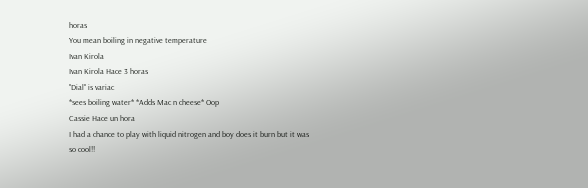horas
You mean boiling in negative temperature
Ivan Kirola
Ivan Kirola Hace 3 horas
"Dial" is variac
*sees boiling water* *Adds Mac n cheese* Oop
Cassie Hace un hora
I had a chance to play with liquid nitrogen and boy does it burn but it was so cool!!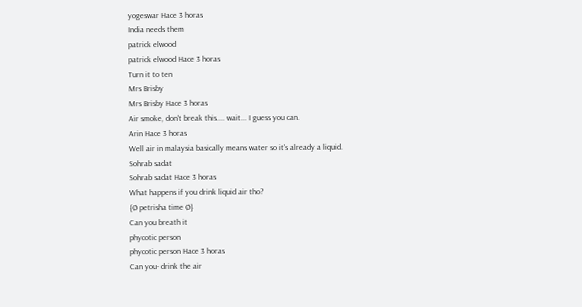yogeswar Hace 3 horas
India needs them
patrick elwood
patrick elwood Hace 3 horas
Turn it to ten
Mrs Brisby
Mrs Brisby Hace 3 horas
Air smoke, don't break this.... wait... I guess you can.
Arin Hace 3 horas
Well air in malaysia basically means water so it's already a liquid.
Sohrab sadat
Sohrab sadat Hace 3 horas
What happens if you drink liquid air tho?
{Ø petrisha time Ø}
Can you breath it
phycotic person
phycotic person Hace 3 horas
Can you- drink the air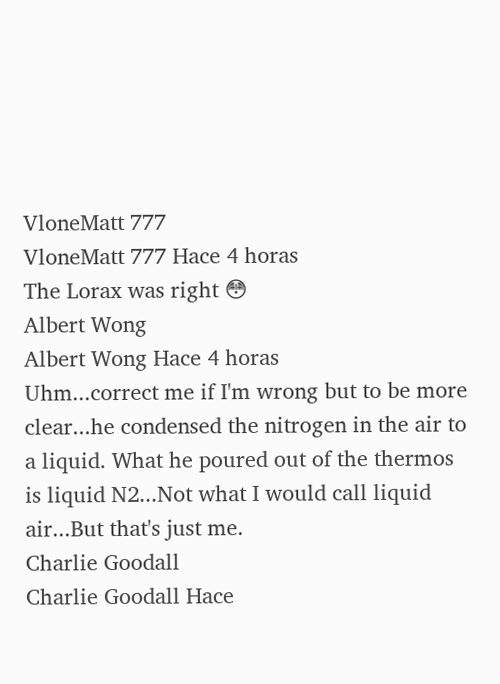VloneMatt 777
VloneMatt 777 Hace 4 horas
The Lorax was right 😳
Albert Wong
Albert Wong Hace 4 horas
Uhm...correct me if I'm wrong but to be more clear...he condensed the nitrogen in the air to a liquid. What he poured out of the thermos is liquid N2...Not what I would call liquid air...But that's just me.
Charlie Goodall
Charlie Goodall Hace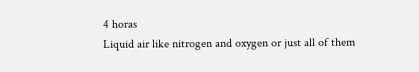4 horas
Liquid air like nitrogen and oxygen or just all of them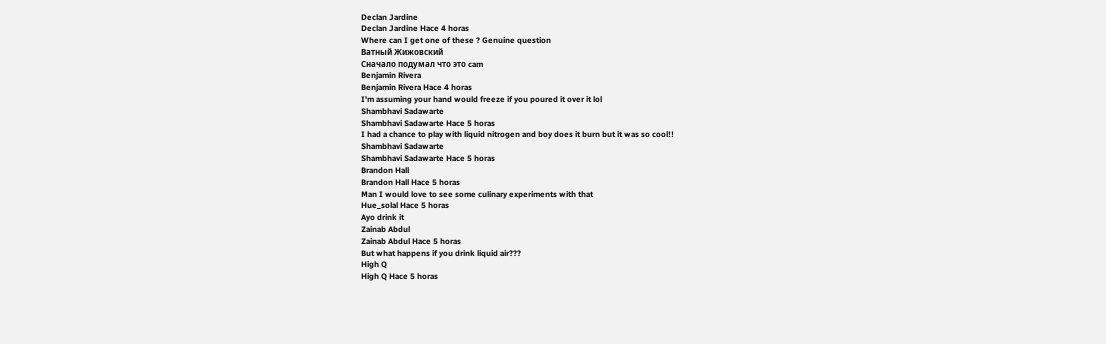Declan Jardine
Declan Jardine Hace 4 horas
Where can I get one of these ? Genuine question
Ватный Жижовский
Сначало подумал что это cam
Benjamin Rivera
Benjamin Rivera Hace 4 horas
I'm assuming your hand would freeze if you poured it over it lol
Shambhavi Sadawarte
Shambhavi Sadawarte Hace 5 horas
I had a chance to play with liquid nitrogen and boy does it burn but it was so cool!!
Shambhavi Sadawarte
Shambhavi Sadawarte Hace 5 horas
Brandon Hall
Brandon Hall Hace 5 horas
Man I would love to see some culinary experiments with that
Hue_solal Hace 5 horas
Ayo drink it
Zainab Abdul
Zainab Abdul Hace 5 horas
But what happens if you drink liquid air???
High Q
High Q Hace 5 horas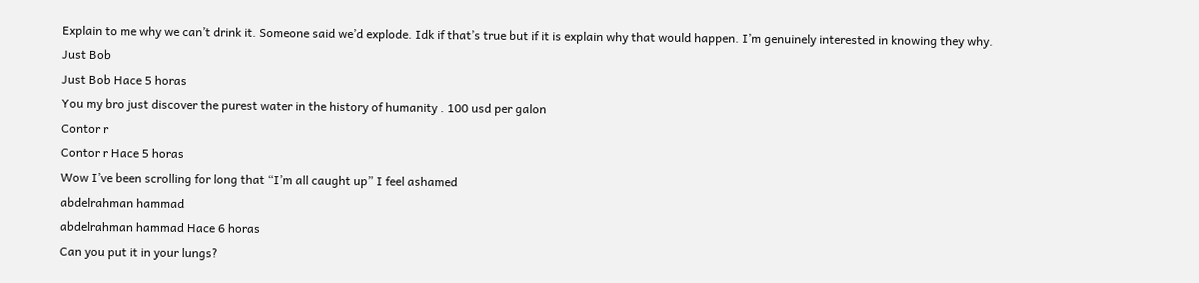Explain to me why we can’t drink it. Someone said we’d explode. Idk if that’s true but if it is explain why that would happen. I’m genuinely interested in knowing they why.
Just Bob
Just Bob Hace 5 horas
You my bro just discover the purest water in the history of humanity . 100 usd per galon
Contor r
Contor r Hace 5 horas
Wow I’ve been scrolling for long that “I’m all caught up” I feel ashamed
abdelrahman hammad
abdelrahman hammad Hace 6 horas
Can you put it in your lungs?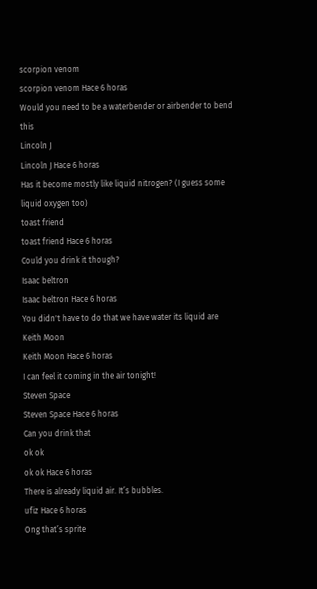scorpion venom
scorpion venom Hace 6 horas
Would you need to be a waterbender or airbender to bend this
Lincoln J
Lincoln J Hace 6 horas
Has it become mostly like liquid nitrogen? (I guess some liquid oxygen too)
toast friend
toast friend Hace 6 horas
Could you drink it though?
Isaac beltron
Isaac beltron Hace 6 horas
You didn't have to do that we have water its liquid are
Keith Moon
Keith Moon Hace 6 horas
I can feel it coming in the air tonight!
Steven Space
Steven Space Hace 6 horas
Can you drink that
ok ok
ok ok Hace 6 horas
There is already liquid air. It’s bubbles.
ufiz Hace 6 horas
Ong that’s sprite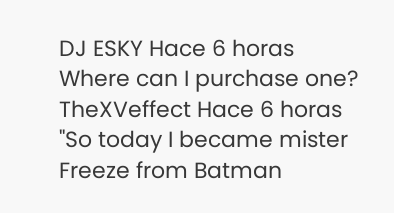DJ ESKY Hace 6 horas
Where can I purchase one?
TheXVeffect Hace 6 horas
"So today I became mister Freeze from Batman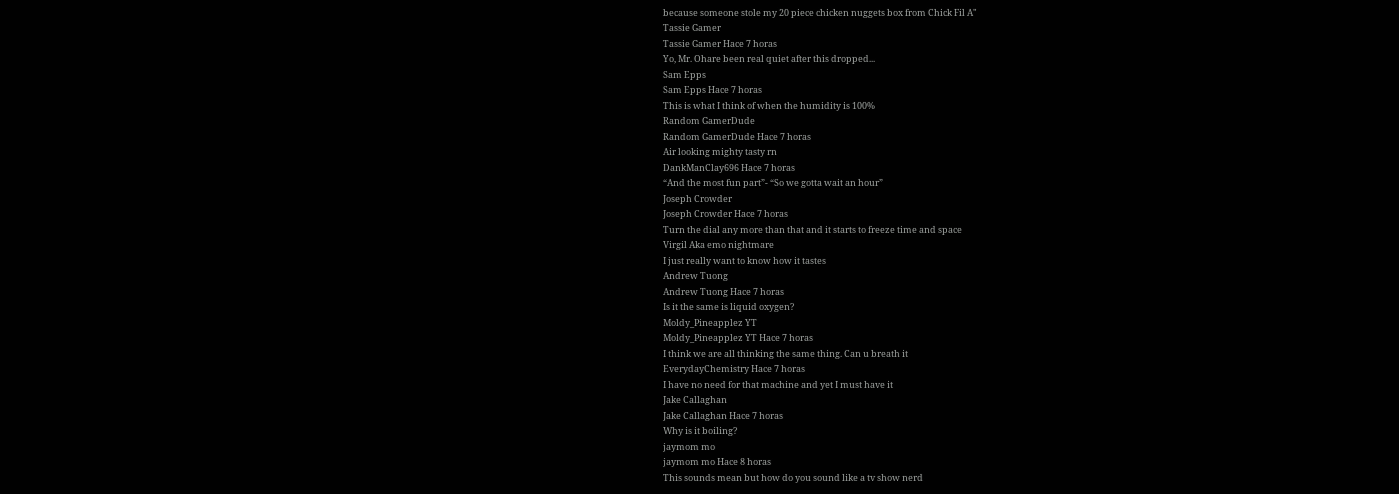because someone stole my 20 piece chicken nuggets box from Chick Fil A"
Tassie Gamer
Tassie Gamer Hace 7 horas
Yo, Mr. Ohare been real quiet after this dropped...
Sam Epps
Sam Epps Hace 7 horas
This is what I think of when the humidity is 100%
Random GamerDude
Random GamerDude Hace 7 horas
Air looking mighty tasty rn
DankManClay696 Hace 7 horas
“And the most fun part”- “So we gotta wait an hour”
Joseph Crowder
Joseph Crowder Hace 7 horas
Turn the dial any more than that and it starts to freeze time and space
Virgil Aka emo nightmare
I just really want to know how it tastes
Andrew Tuong
Andrew Tuong Hace 7 horas
Is it the same is liquid oxygen?
Moldy_Pineapplez YT
Moldy_Pineapplez YT Hace 7 horas
I think we are all thinking the same thing. Can u breath it
EverydayChemistry Hace 7 horas
I have no need for that machine and yet I must have it
Jake Callaghan
Jake Callaghan Hace 7 horas
Why is it boiling?
jaymom mo
jaymom mo Hace 8 horas
This sounds mean but how do you sound like a tv show nerd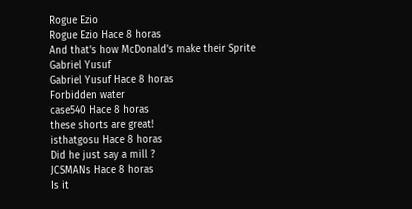Rogue Ezio
Rogue Ezio Hace 8 horas
And that's how McDonald's make their Sprite
Gabriel Yusuf
Gabriel Yusuf Hace 8 horas
Forbidden water
case540 Hace 8 horas
these shorts are great!
isthatgosu Hace 8 horas
Did he just say a mill ?
JCSMANs Hace 8 horas
Is it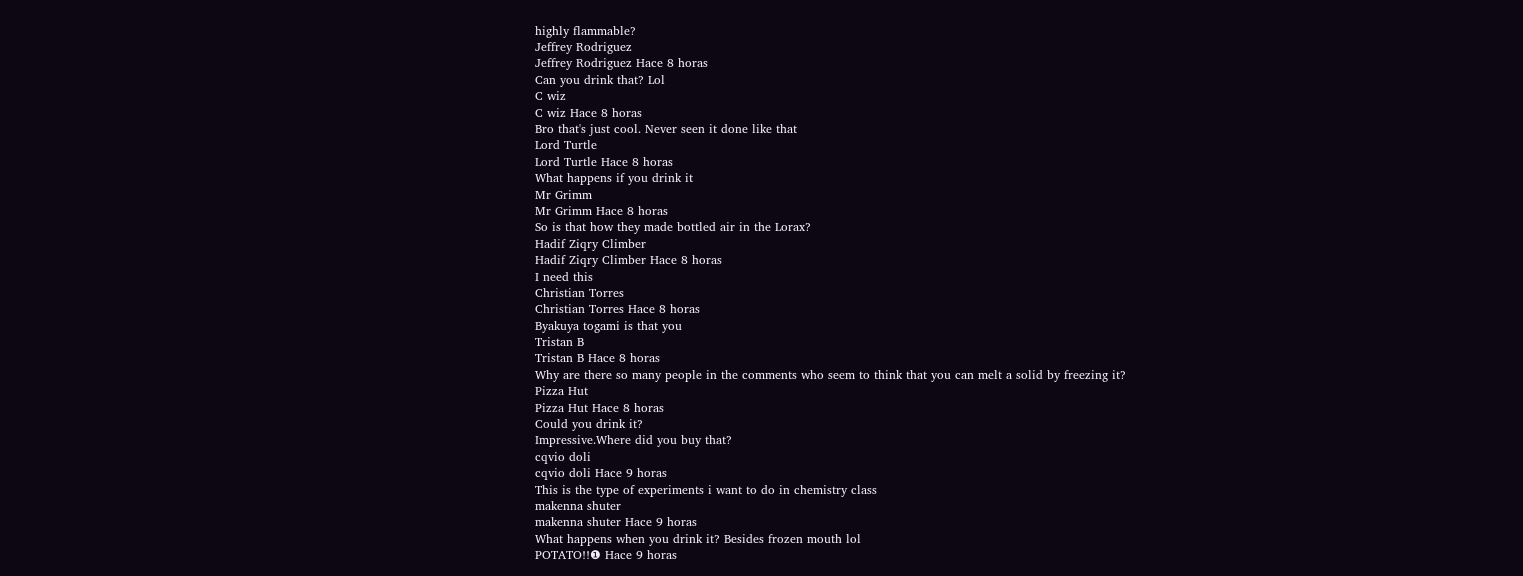highly flammable?
Jeffrey Rodriguez
Jeffrey Rodriguez Hace 8 horas
Can you drink that? Lol
C wiz
C wiz Hace 8 horas
Bro that's just cool. Never seen it done like that
Lord Turtle
Lord Turtle Hace 8 horas
What happens if you drink it
Mr Grimm
Mr Grimm Hace 8 horas
So is that how they made bottled air in the Lorax?
Hadif Ziqry Climber
Hadif Ziqry Climber Hace 8 horas
I need this
Christian Torres
Christian Torres Hace 8 horas
Byakuya togami is that you
Tristan B
Tristan B Hace 8 horas
Why are there so many people in the comments who seem to think that you can melt a solid by freezing it?
Pizza Hut
Pizza Hut Hace 8 horas
Could you drink it?
Impressive.Where did you buy that?
cqvio doli
cqvio doli Hace 9 horas
This is the type of experiments i want to do in chemistry class
makenna shuter
makenna shuter Hace 9 horas
What happens when you drink it? Besides frozen mouth lol
POTATO!!❶ Hace 9 horas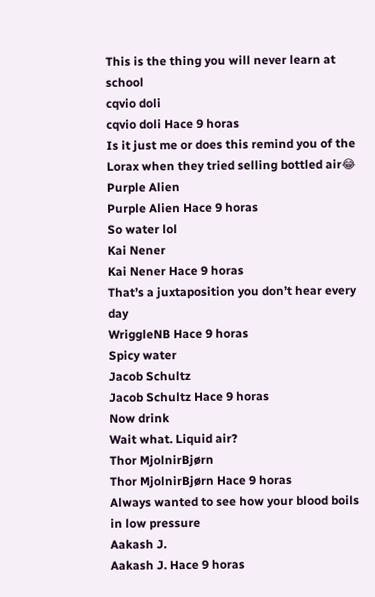This is the thing you will never learn at school
cqvio doli
cqvio doli Hace 9 horas
Is it just me or does this remind you of the Lorax when they tried selling bottled air😂
Purple Alien
Purple Alien Hace 9 horas
So water lol
Kai Nener
Kai Nener Hace 9 horas
That’s a juxtaposition you don’t hear every day
WriggleNB Hace 9 horas
Spicy water
Jacob Schultz
Jacob Schultz Hace 9 horas
Now drink
Wait what. Liquid air?
Thor MjolnirBjørn
Thor MjolnirBjørn Hace 9 horas
Always wanted to see how your blood boils in low pressure
Aakash J.
Aakash J. Hace 9 horas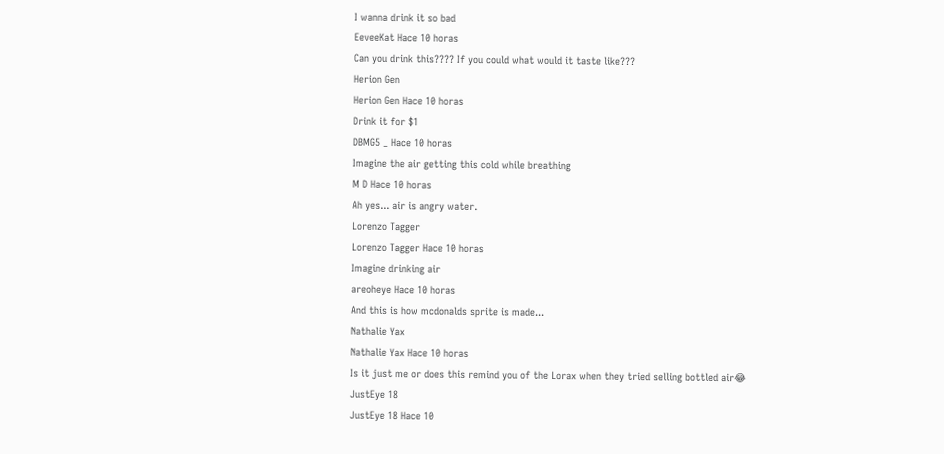I wanna drink it so bad
EeveeKat Hace 10 horas
Can you drink this???? If you could what would it taste like???
Herion Gen
Herion Gen Hace 10 horas
Drink it for $1
DBMG5 _ Hace 10 horas
Imagine the air getting this cold while breathing
M D Hace 10 horas
Ah yes... air is angry water.
Lorenzo Tagger
Lorenzo Tagger Hace 10 horas
Imagine drinking air
areoheye Hace 10 horas
And this is how mcdonalds sprite is made...
Nathalie Yax
Nathalie Yax Hace 10 horas
Is it just me or does this remind you of the Lorax when they tried selling bottled air😂
JustEye 18
JustEye 18 Hace 10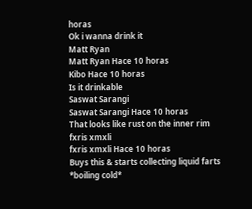horas
Ok i wanna drink it
Matt Ryan
Matt Ryan Hace 10 horas
Kibo Hace 10 horas
Is it drinkable
Saswat Sarangi
Saswat Sarangi Hace 10 horas
That looks like rust on the inner rim
fxris xmxli
fxris xmxli Hace 10 horas
Buys this & starts collecting liquid farts
*boiling cold*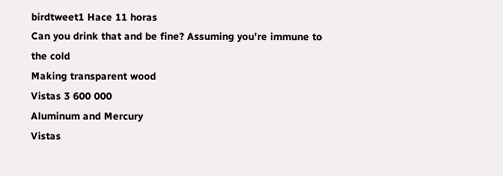birdtweet1 Hace 11 horas
Can you drink that and be fine? Assuming you’re immune to the cold
Making transparent wood
Vistas 3 600 000
Aluminum and Mercury
Vistas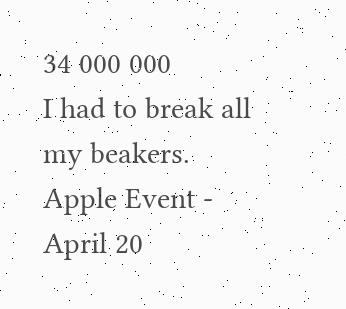34 000 000
I had to break all my beakers.
Apple Event - April 20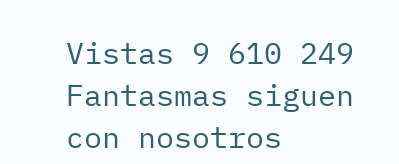Vistas 9 610 249
Fantasmas siguen con nosotros